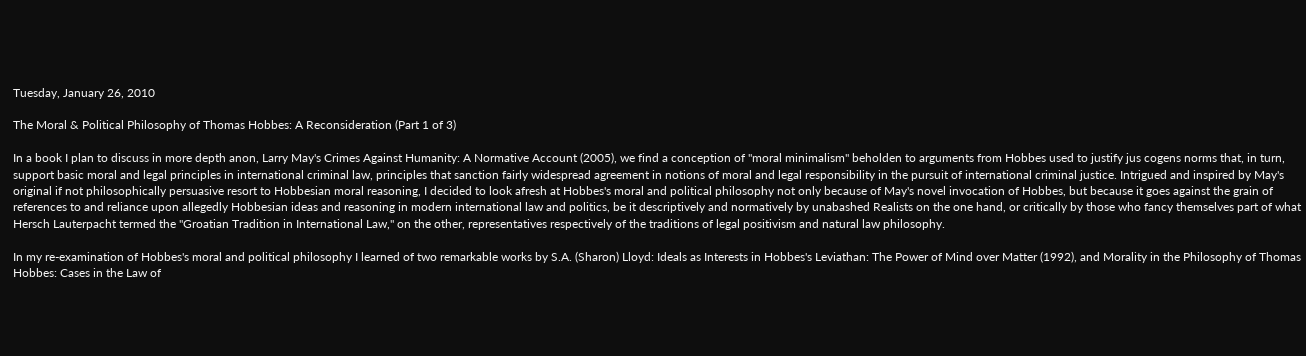Tuesday, January 26, 2010

The Moral & Political Philosophy of Thomas Hobbes: A Reconsideration (Part 1 of 3)

In a book I plan to discuss in more depth anon, Larry May's Crimes Against Humanity: A Normative Account (2005), we find a conception of "moral minimalism" beholden to arguments from Hobbes used to justify jus cogens norms that, in turn, support basic moral and legal principles in international criminal law, principles that sanction fairly widespread agreement in notions of moral and legal responsibility in the pursuit of international criminal justice. Intrigued and inspired by May's original if not philosophically persuasive resort to Hobbesian moral reasoning, I decided to look afresh at Hobbes's moral and political philosophy not only because of May's novel invocation of Hobbes, but because it goes against the grain of references to and reliance upon allegedly Hobbesian ideas and reasoning in modern international law and politics, be it descriptively and normatively by unabashed Realists on the one hand, or critically by those who fancy themselves part of what Hersch Lauterpacht termed the "Groatian Tradition in International Law," on the other, representatives respectively of the traditions of legal positivism and natural law philosophy.

In my re-examination of Hobbes's moral and political philosophy I learned of two remarkable works by S.A. (Sharon) Lloyd: Ideals as Interests in Hobbes's Leviathan: The Power of Mind over Matter (1992), and Morality in the Philosophy of Thomas Hobbes: Cases in the Law of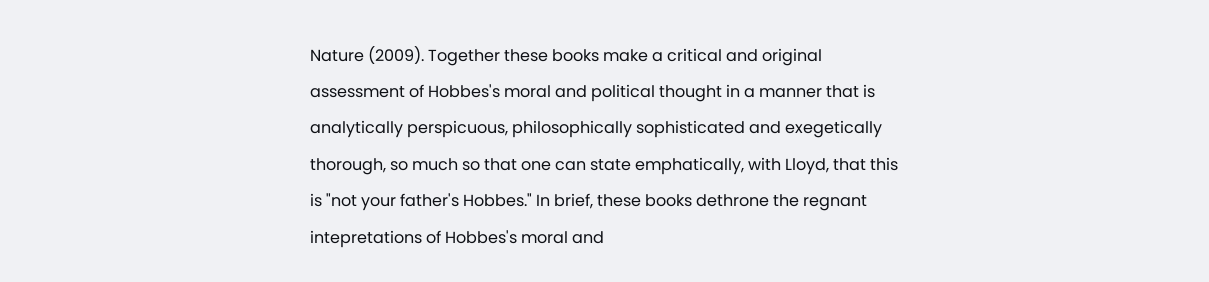Nature (2009). Together these books make a critical and original assessment of Hobbes's moral and political thought in a manner that is analytically perspicuous, philosophically sophisticated and exegetically thorough, so much so that one can state emphatically, with Lloyd, that this is "not your father's Hobbes." In brief, these books dethrone the regnant intepretations of Hobbes's moral and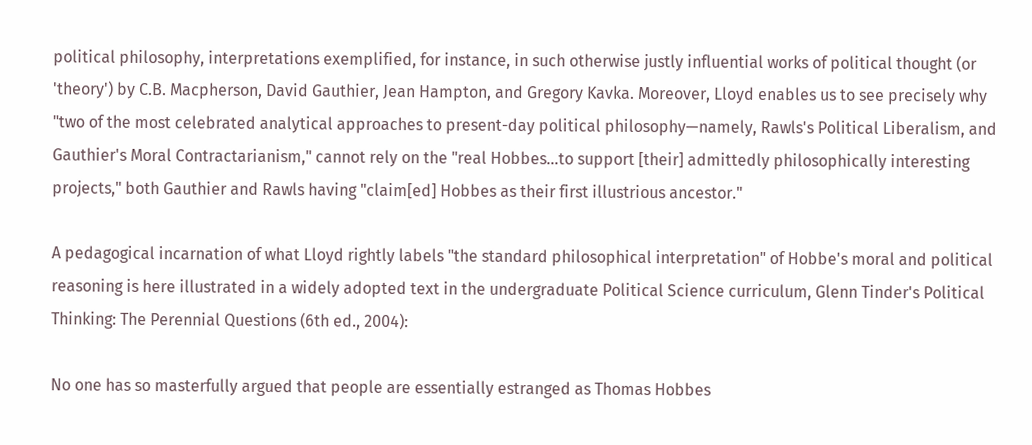political philosophy, interpretations exemplified, for instance, in such otherwise justly influential works of political thought (or 'theory') by C.B. Macpherson, David Gauthier, Jean Hampton, and Gregory Kavka. Moreover, Lloyd enables us to see precisely why "two of the most celebrated analytical approaches to present-day political philosophy—namely, Rawls's Political Liberalism, and Gauthier's Moral Contractarianism," cannot rely on the "real Hobbes...to support [their] admittedly philosophically interesting projects," both Gauthier and Rawls having "claim[ed] Hobbes as their first illustrious ancestor."

A pedagogical incarnation of what Lloyd rightly labels "the standard philosophical interpretation" of Hobbe's moral and political reasoning is here illustrated in a widely adopted text in the undergraduate Political Science curriculum, Glenn Tinder's Political Thinking: The Perennial Questions (6th ed., 2004):

No one has so masterfully argued that people are essentially estranged as Thomas Hobbes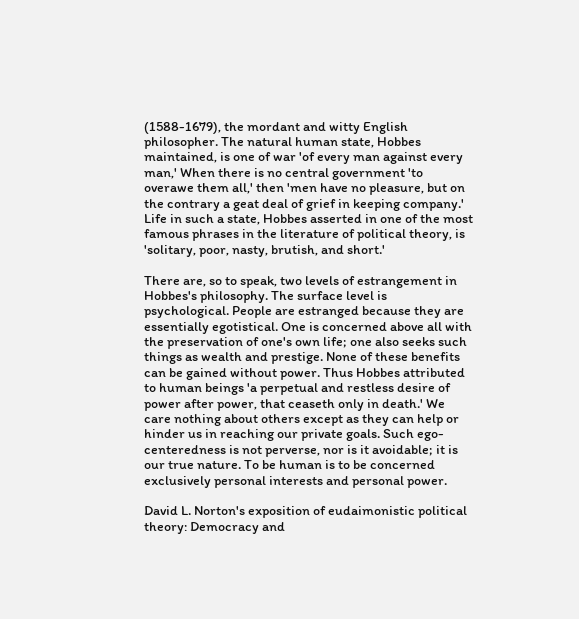(1588-1679), the mordant and witty English philosopher. The natural human state, Hobbes maintained, is one of war 'of every man against every man,' When there is no central government 'to overawe them all,' then 'men have no pleasure, but on the contrary a geat deal of grief in keeping company.' Life in such a state, Hobbes asserted in one of the most famous phrases in the literature of political theory, is 'solitary, poor, nasty, brutish, and short.'

There are, so to speak, two levels of estrangement in Hobbes's philosophy. The surface level is psychological. People are estranged because they are essentially egotistical. One is concerned above all with the preservation of one's own life; one also seeks such things as wealth and prestige. None of these benefits can be gained without power. Thus Hobbes attributed to human beings 'a perpetual and restless desire of power after power, that ceaseth only in death.' We care nothing about others except as they can help or hinder us in reaching our private goals. Such ego-centeredness is not perverse, nor is it avoidable; it is our true nature. To be human is to be concerned exclusively personal interests and personal power.

David L. Norton's exposition of eudaimonistic political theory: Democracy and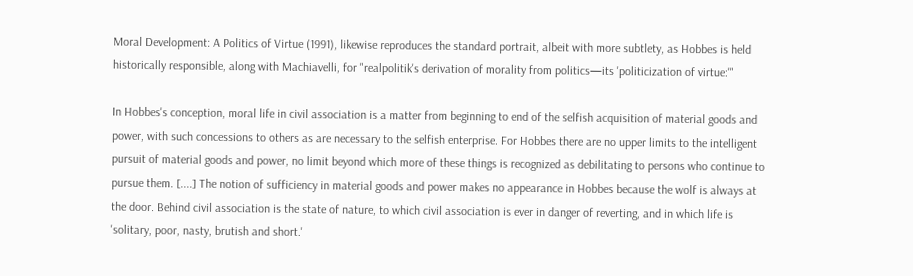Moral Development: A Politics of Virtue (1991), likewise reproduces the standard portrait, albeit with more subtlety, as Hobbes is held historically responsible, along with Machiavelli, for "realpolitik's derivation of morality from politics—its 'politicization of virtue:'"

In Hobbes's conception, moral life in civil association is a matter from beginning to end of the selfish acquisition of material goods and power, with such concessions to others as are necessary to the selfish enterprise. For Hobbes there are no upper limits to the intelligent pursuit of material goods and power, no limit beyond which more of these things is recognized as debilitating to persons who continue to pursue them. [....] The notion of sufficiency in material goods and power makes no appearance in Hobbes because the wolf is always at the door. Behind civil association is the state of nature, to which civil association is ever in danger of reverting, and in which life is 'solitary, poor, nasty, brutish and short.'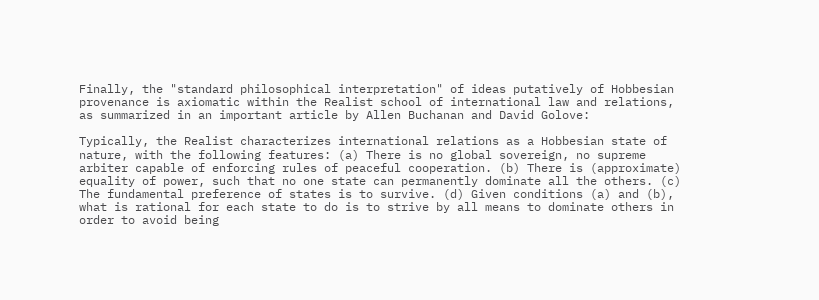Finally, the "standard philosophical interpretation" of ideas putatively of Hobbesian provenance is axiomatic within the Realist school of international law and relations, as summarized in an important article by Allen Buchanan and David Golove:

Typically, the Realist characterizes international relations as a Hobbesian state of nature, with the following features: (a) There is no global sovereign, no supreme arbiter capable of enforcing rules of peaceful cooperation. (b) There is (approximate) equality of power, such that no one state can permanently dominate all the others. (c) The fundamental preference of states is to survive. (d) Given conditions (a) and (b), what is rational for each state to do is to strive by all means to dominate others in order to avoid being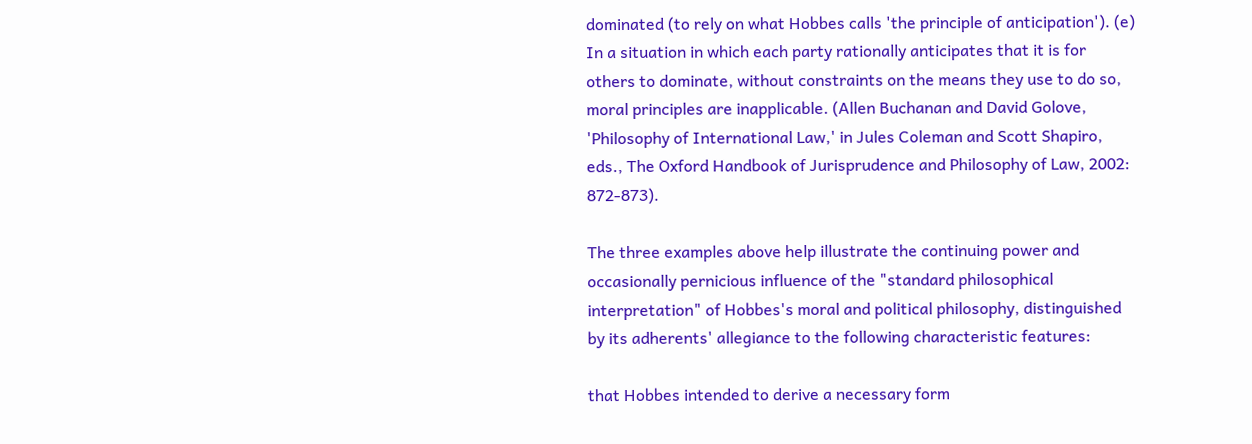dominated (to rely on what Hobbes calls 'the principle of anticipation'). (e) In a situation in which each party rationally anticipates that it is for others to dominate, without constraints on the means they use to do so, moral principles are inapplicable. (Allen Buchanan and David Golove, 'Philosophy of International Law,' in Jules Coleman and Scott Shapiro, eds., The Oxford Handbook of Jurisprudence and Philosophy of Law, 2002: 872-873).

The three examples above help illustrate the continuing power and occasionally pernicious influence of the "standard philosophical interpretation" of Hobbes's moral and political philosophy, distinguished by its adherents' allegiance to the following characteristic features:

that Hobbes intended to derive a necessary form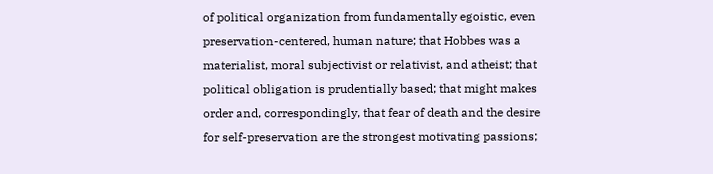of political organization from fundamentally egoistic, even preservation-centered, human nature; that Hobbes was a materialist, moral subjectivist or relativist, and atheist; that political obligation is prudentially based; that might makes order and, correspondingly, that fear of death and the desire for self-preservation are the strongest motivating passions;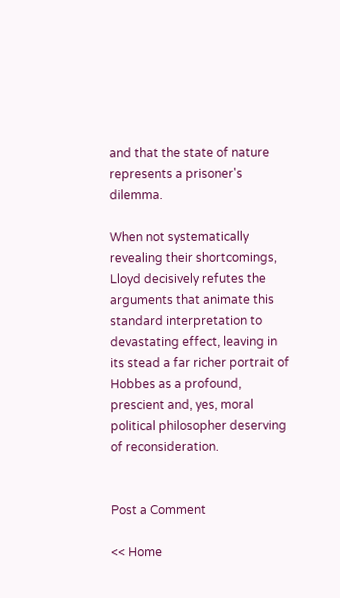and that the state of nature represents a prisoner's dilemma.

When not systematically revealing their shortcomings, Lloyd decisively refutes the arguments that animate this standard interpretation to devastating effect, leaving in its stead a far richer portrait of Hobbes as a profound, prescient and, yes, moral political philosopher deserving of reconsideration.


Post a Comment

<< Home